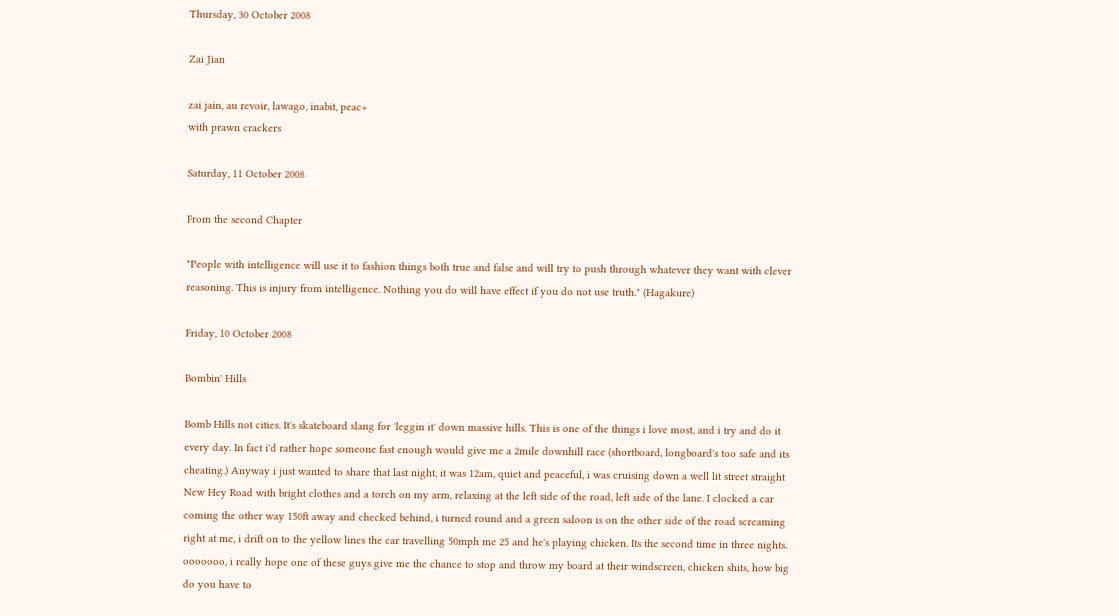Thursday, 30 October 2008

Zai Jian

zai jain, au revoir, lawago, inabit, peac+
with prawn crackers

Saturday, 11 October 2008

From the second Chapter

"People with intelligence will use it to fashion things both true and false and will try to push through whatever they want with clever reasoning. This is injury from intelligence. Nothing you do will have effect if you do not use truth." (Hagakure)

Friday, 10 October 2008

Bombin' Hills

Bomb Hills not cities. It's skateboard slang for 'leggin it' down massive hills. This is one of the things i love most, and i try and do it every day. In fact i'd rather hope someone fast enough would give me a 2mile downhill race (shortboard, longboard's too safe and its cheating.) Anyway i just wanted to share that last night, it was 12am, quiet and peaceful, i was cruising down a well lit street straight New Hey Road with bright clothes and a torch on my arm, relaxing at the left side of the road, left side of the lane. I clocked a car coming the other way 150ft away and checked behind, i turned round and a green saloon is on the other side of the road screaming right at me, i drift on to the yellow lines the car travelling 50mph me 25 and he's playing chicken. Its the second time in three nights. ooooooo, i really hope one of these guys give me the chance to stop and throw my board at their windscreen, chicken shits, how big do you have to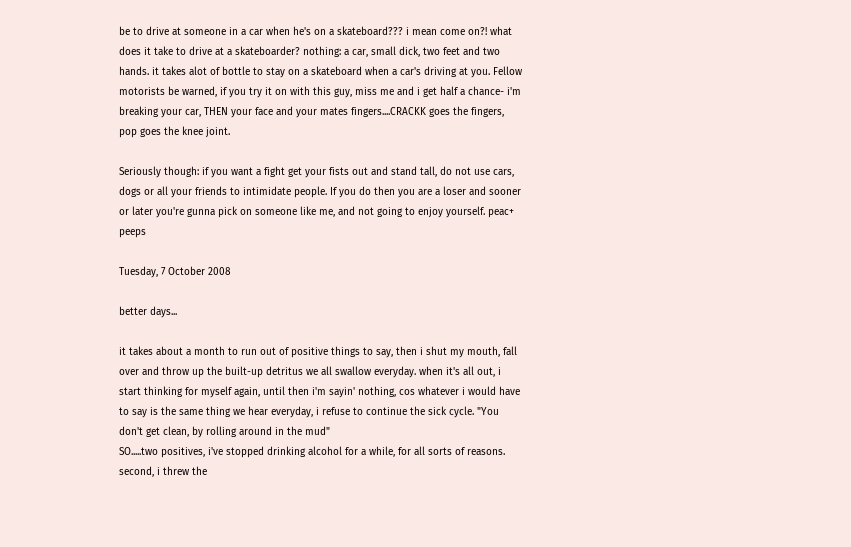be to drive at someone in a car when he's on a skateboard??? i mean come on?! what does it take to drive at a skateboarder? nothing: a car, small dick, two feet and two hands. it takes alot of bottle to stay on a skateboard when a car's driving at you. Fellow motorists be warned, if you try it on with this guy, miss me and i get half a chance- i'm breaking your car, THEN your face and your mates fingers....CRACKK goes the fingers, pop goes the knee joint.

Seriously though: if you want a fight get your fists out and stand tall, do not use cars, dogs or all your friends to intimidate people. If you do then you are a loser and sooner or later you're gunna pick on someone like me, and not going to enjoy yourself. peac+ peeps

Tuesday, 7 October 2008

better days...

it takes about a month to run out of positive things to say, then i shut my mouth, fall over and throw up the built-up detritus we all swallow everyday. when it's all out, i start thinking for myself again, until then i'm sayin' nothing, cos whatever i would have to say is the same thing we hear everyday, i refuse to continue the sick cycle. "You don't get clean, by rolling around in the mud"
SO.....two positives, i've stopped drinking alcohol for a while, for all sorts of reasons. second, i threw the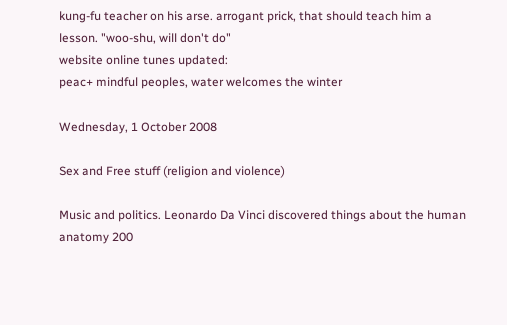kung-fu teacher on his arse. arrogant prick, that should teach him a lesson. "woo-shu, will don't do"
website online tunes updated:
peac+ mindful peoples, water welcomes the winter

Wednesday, 1 October 2008

Sex and Free stuff (religion and violence)

Music and politics. Leonardo Da Vinci discovered things about the human anatomy 200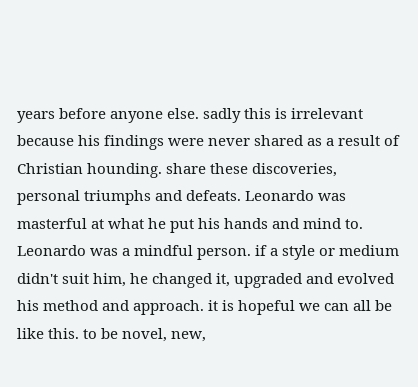years before anyone else. sadly this is irrelevant because his findings were never shared as a result of Christian hounding. share these discoveries, personal triumphs and defeats. Leonardo was masterful at what he put his hands and mind to. Leonardo was a mindful person. if a style or medium didn't suit him, he changed it, upgraded and evolved his method and approach. it is hopeful we can all be like this. to be novel, new,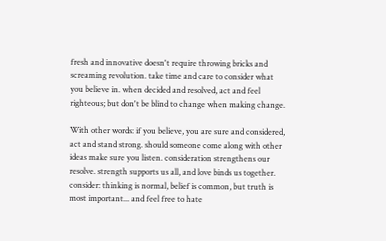fresh and innovative doesn't require throwing bricks and screaming revolution. take time and care to consider what you believe in. when decided and resolved, act and feel righteous; but don't be blind to change when making change.

With other words: if you believe, you are sure and considered, act and stand strong. should someone come along with other ideas make sure you listen. consideration strengthens our resolve. strength supports us all, and love binds us together.
consider: thinking is normal, belief is common, but truth is most important... and feel free to hate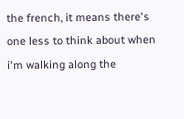the french, it means there's one less to think about when i'm walking along the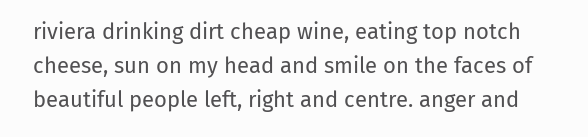riviera drinking dirt cheap wine, eating top notch cheese, sun on my head and smile on the faces of beautiful people left, right and centre. anger and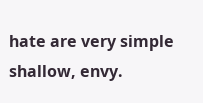hate are very simple shallow, envy.